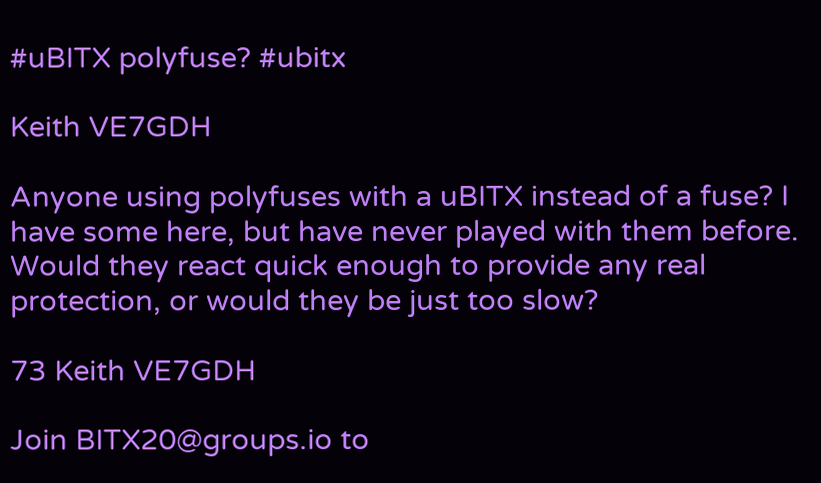#uBITX polyfuse? #ubitx

Keith VE7GDH

Anyone using polyfuses with a uBITX instead of a fuse? I have some here, but have never played with them before. Would they react quick enough to provide any real protection, or would they be just too slow?

73 Keith VE7GDH

Join BITX20@groups.io to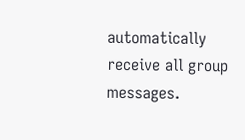automatically receive all group messages.